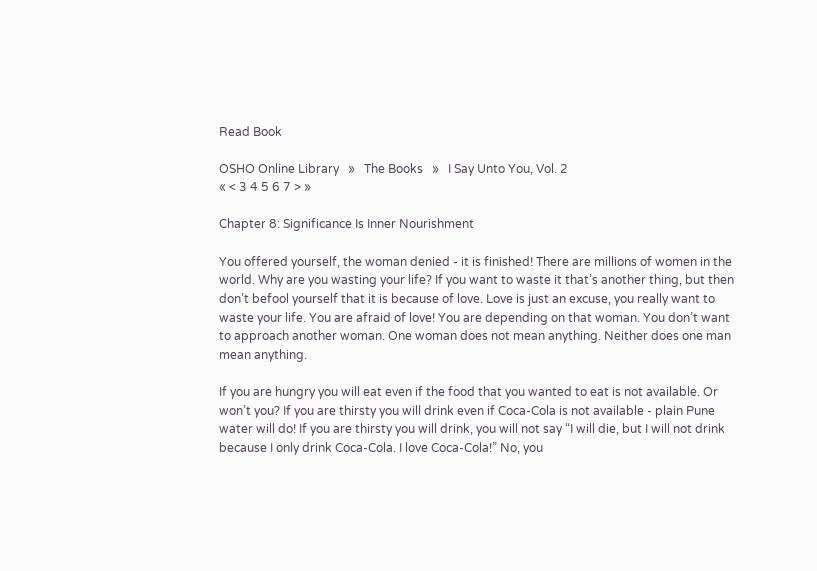Read Book

OSHO Online Library   »   The Books   »   I Say Unto You, Vol. 2
« < 3 4 5 6 7 > »

Chapter 8: Significance Is Inner Nourishment

You offered yourself, the woman denied - it is finished! There are millions of women in the world. Why are you wasting your life? If you want to waste it that’s another thing, but then don’t befool yourself that it is because of love. Love is just an excuse, you really want to waste your life. You are afraid of love! You are depending on that woman. You don’t want to approach another woman. One woman does not mean anything. Neither does one man mean anything.

If you are hungry you will eat even if the food that you wanted to eat is not available. Or won’t you? If you are thirsty you will drink even if Coca-Cola is not available - plain Pune water will do! If you are thirsty you will drink, you will not say “I will die, but I will not drink because I only drink Coca-Cola. I love Coca-Cola!” No, you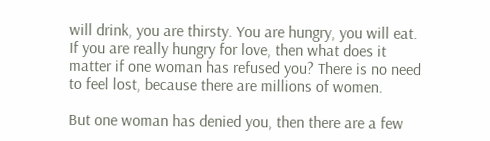will drink, you are thirsty. You are hungry, you will eat. If you are really hungry for love, then what does it matter if one woman has refused you? There is no need to feel lost, because there are millions of women.

But one woman has denied you, then there are a few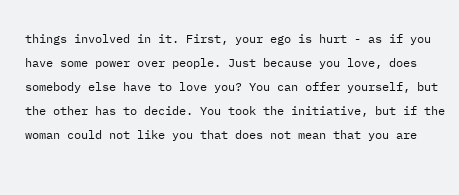things involved in it. First, your ego is hurt - as if you have some power over people. Just because you love, does somebody else have to love you? You can offer yourself, but the other has to decide. You took the initiative, but if the woman could not like you that does not mean that you are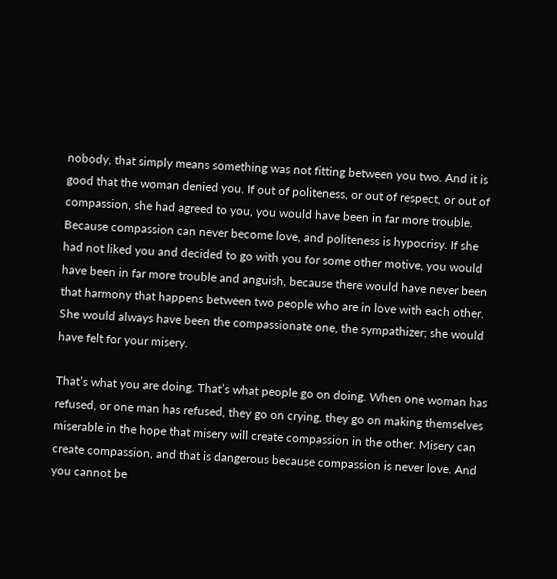nobody, that simply means something was not fitting between you two. And it is good that the woman denied you. If out of politeness, or out of respect, or out of compassion, she had agreed to you, you would have been in far more trouble. Because compassion can never become love, and politeness is hypocrisy. If she had not liked you and decided to go with you for some other motive, you would have been in far more trouble and anguish, because there would have never been that harmony that happens between two people who are in love with each other. She would always have been the compassionate one, the sympathizer; she would have felt for your misery.

That’s what you are doing. That’s what people go on doing. When one woman has refused, or one man has refused, they go on crying, they go on making themselves miserable in the hope that misery will create compassion in the other. Misery can create compassion, and that is dangerous because compassion is never love. And you cannot be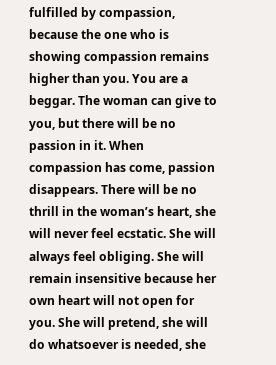fulfilled by compassion, because the one who is showing compassion remains higher than you. You are a beggar. The woman can give to you, but there will be no passion in it. When compassion has come, passion disappears. There will be no thrill in the woman’s heart, she will never feel ecstatic. She will always feel obliging. She will remain insensitive because her own heart will not open for you. She will pretend, she will do whatsoever is needed, she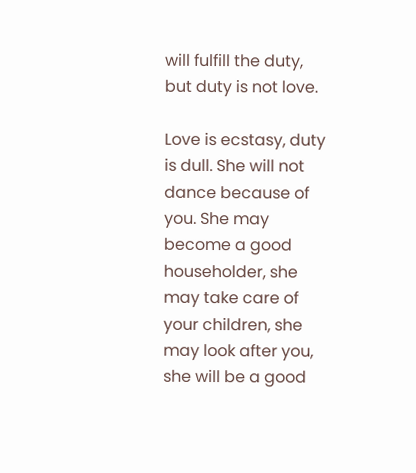will fulfill the duty, but duty is not love.

Love is ecstasy, duty is dull. She will not dance because of you. She may become a good householder, she may take care of your children, she may look after you, she will be a good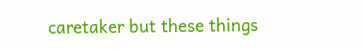caretaker but these things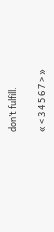don’t fulfill.

« < 3 4 5 6 7 > »